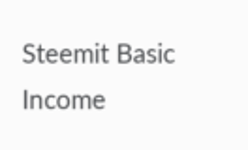Steemit Basic Income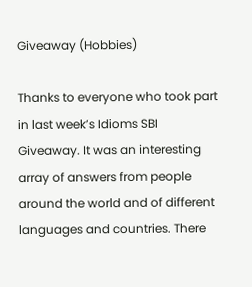Giveaway (Hobbies)

Thanks to everyone who took part in last week’s Idioms SBI Giveaway. It was an interesting array of answers from people around the world and of different languages and countries. There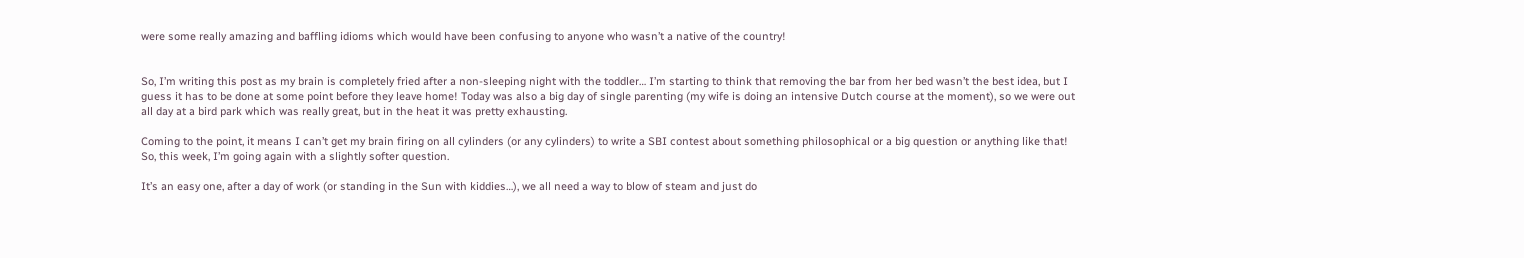were some really amazing and baffling idioms which would have been confusing to anyone who wasn’t a native of the country!


So, I’m writing this post as my brain is completely fried after a non-sleeping night with the toddler… I’m starting to think that removing the bar from her bed wasn’t the best idea, but I guess it has to be done at some point before they leave home! Today was also a big day of single parenting (my wife is doing an intensive Dutch course at the moment), so we were out all day at a bird park which was really great, but in the heat it was pretty exhausting.

Coming to the point, it means I can’t get my brain firing on all cylinders (or any cylinders) to write a SBI contest about something philosophical or a big question or anything like that! So, this week, I’m going again with a slightly softer question.

It’s an easy one, after a day of work (or standing in the Sun with kiddies…), we all need a way to blow of steam and just do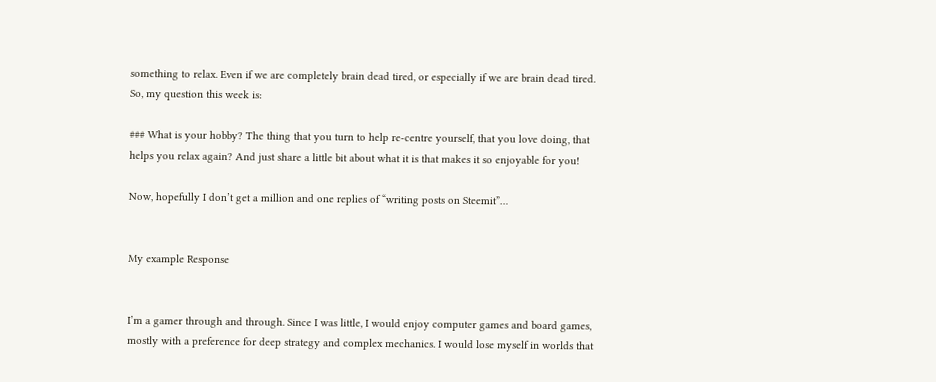something to relax. Even if we are completely brain dead tired, or especially if we are brain dead tired. So, my question this week is:

### What is your hobby? The thing that you turn to help re-centre yourself, that you love doing, that helps you relax again? And just share a little bit about what it is that makes it so enjoyable for you!

Now, hopefully I don’t get a million and one replies of “writing posts on Steemit”…


My example Response


I’m a gamer through and through. Since I was little, I would enjoy computer games and board games, mostly with a preference for deep strategy and complex mechanics. I would lose myself in worlds that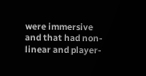were immersive and that had non-linear and player-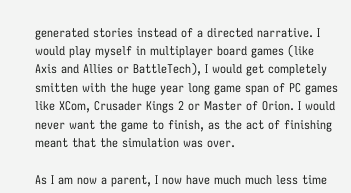generated stories instead of a directed narrative. I would play myself in multiplayer board games (like Axis and Allies or BattleTech), I would get completely smitten with the huge year long game span of PC games like XCom, Crusader Kings 2 or Master of Orion. I would never want the game to finish, as the act of finishing meant that the simulation was over.

As I am now a parent, I now have much much less time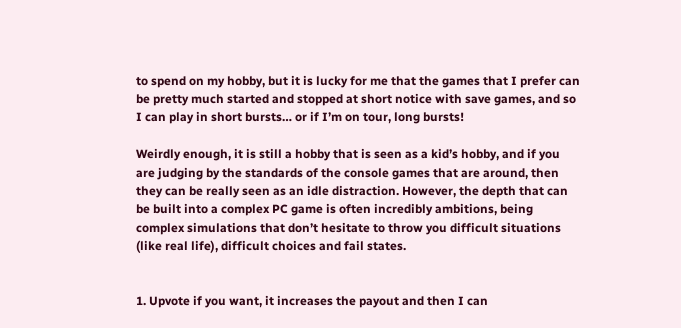to spend on my hobby, but it is lucky for me that the games that I prefer can be pretty much started and stopped at short notice with save games, and so I can play in short bursts… or if I’m on tour, long bursts!

Weirdly enough, it is still a hobby that is seen as a kid’s hobby, and if you are judging by the standards of the console games that are around, then they can be really seen as an idle distraction. However, the depth that can be built into a complex PC game is often incredibly ambitions, being complex simulations that don’t hesitate to throw you difficult situations (like real life), difficult choices and fail states.


1. Upvote if you want, it increases the payout and then I can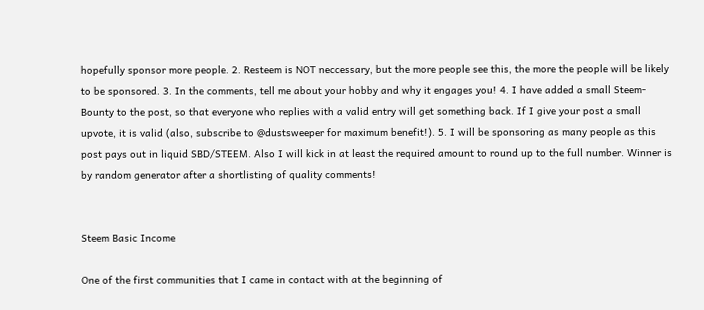hopefully sponsor more people. 2. Resteem is NOT neccessary, but the more people see this, the more the people will be likely to be sponsored. 3. In the comments, tell me about your hobby and why it engages you! 4. I have added a small Steem-Bounty to the post, so that everyone who replies with a valid entry will get something back. If I give your post a small upvote, it is valid (also, subscribe to @dustsweeper for maximum benefit!). 5. I will be sponsoring as many people as this post pays out in liquid SBD/STEEM. Also I will kick in at least the required amount to round up to the full number. Winner is by random generator after a shortlisting of quality comments!


Steem Basic Income

One of the first communities that I came in contact with at the beginning of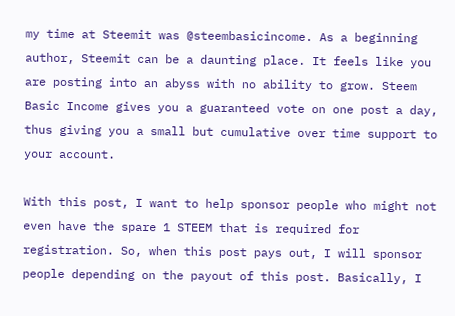my time at Steemit was @steembasicincome. As a beginning author, Steemit can be a daunting place. It feels like you are posting into an abyss with no ability to grow. Steem Basic Income gives you a guaranteed vote on one post a day, thus giving you a small but cumulative over time support to your account.

With this post, I want to help sponsor people who might not even have the spare 1 STEEM that is required for registration. So, when this post pays out, I will sponsor people depending on the payout of this post. Basically, I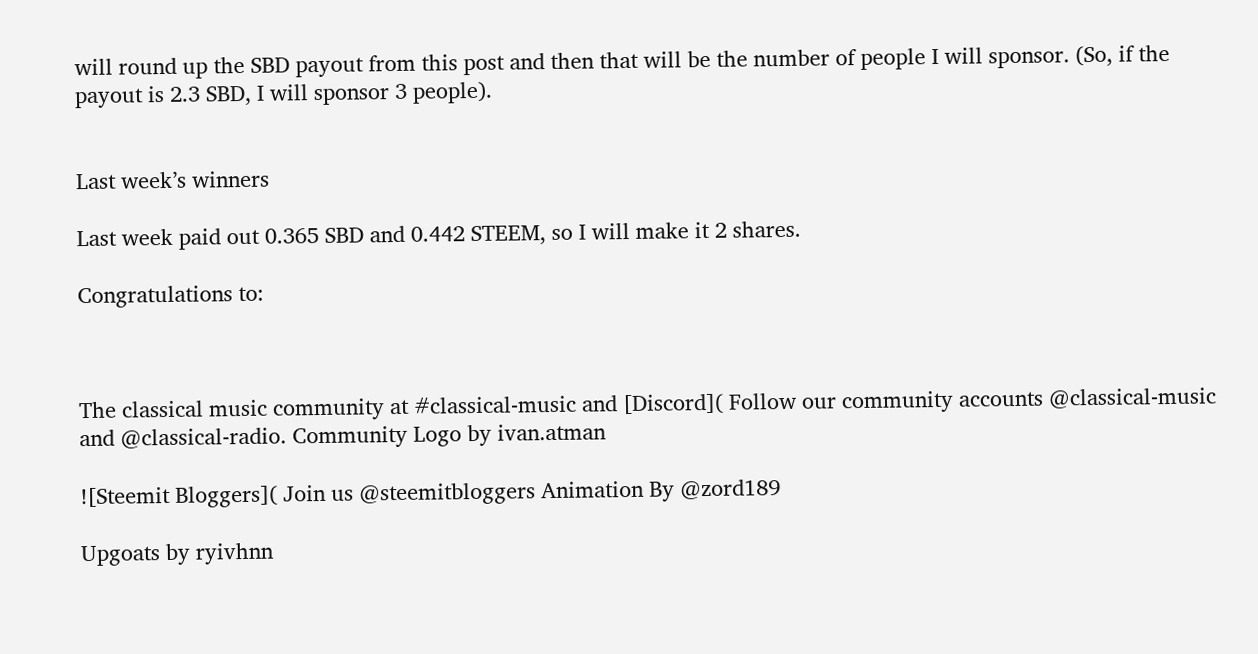will round up the SBD payout from this post and then that will be the number of people I will sponsor. (So, if the payout is 2.3 SBD, I will sponsor 3 people).


Last week’s winners

Last week paid out 0.365 SBD and 0.442 STEEM, so I will make it 2 shares.

Congratulations to:



The classical music community at #classical-music and [Discord]( Follow our community accounts @classical-music and @classical-radio. Community Logo by ivan.atman

![Steemit Bloggers]( Join us @steemitbloggers Animation By @zord189

Upgoats by ryivhnn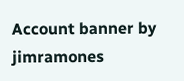Account banner by jimramones